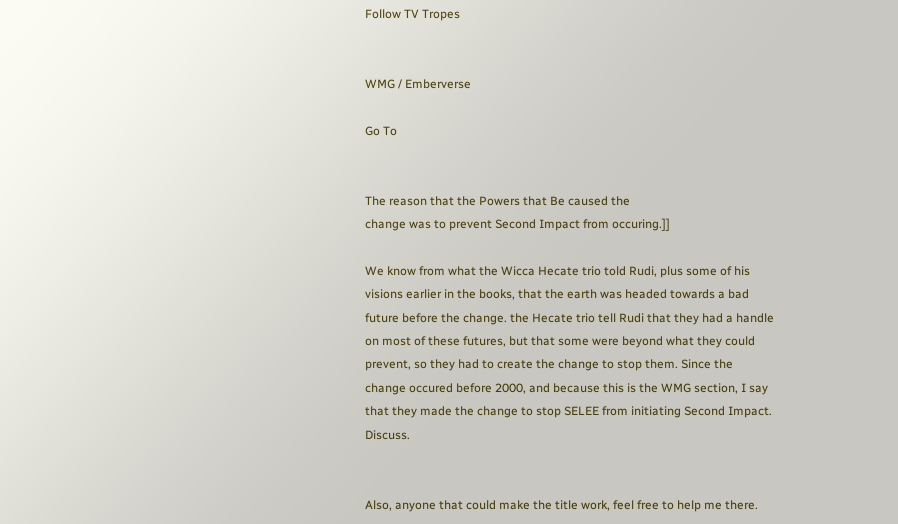Follow TV Tropes


WMG / Emberverse

Go To


The reason that the Powers that Be caused the
change was to prevent Second Impact from occuring.]]

We know from what the Wicca Hecate trio told Rudi, plus some of his visions earlier in the books, that the earth was headed towards a bad future before the change. the Hecate trio tell Rudi that they had a handle on most of these futures, but that some were beyond what they could prevent, so they had to create the change to stop them. Since the change occured before 2000, and because this is the WMG section, I say that they made the change to stop SELEE from initiating Second Impact. Discuss.


Also, anyone that could make the title work, feel free to help me there.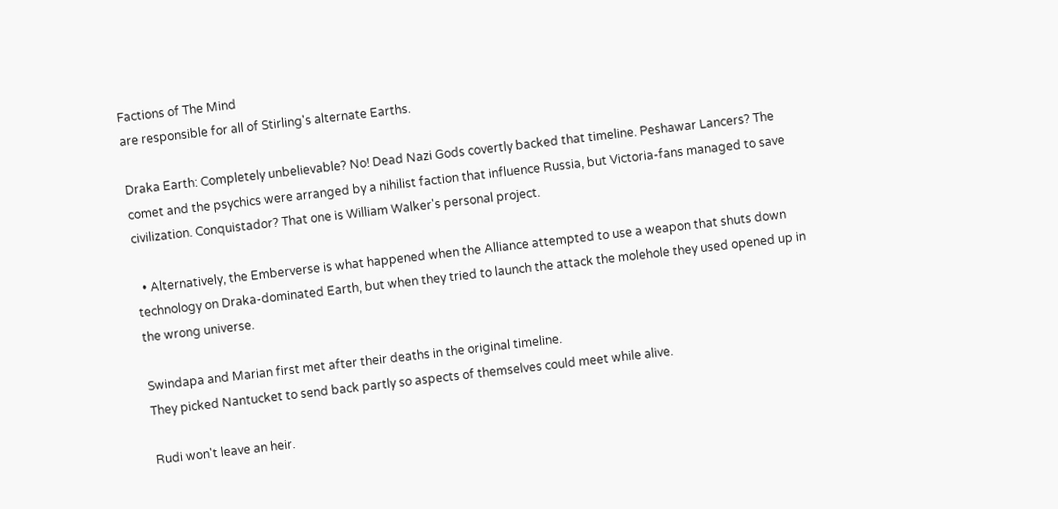Factions of The Mind
are responsible for all of Stirling's alternate Earths.

Draka Earth: Completely unbelievable? No! Dead Nazi Gods covertly backed that timeline. Peshawar Lancers? The comet and the psychics were arranged by a nihilist faction that influence Russia, but Victoria-fans managed to save civilization. Conquistador? That one is William Walker's personal project.

  • Alternatively, the Emberverse is what happened when the Alliance attempted to use a weapon that shuts down technology on Draka-dominated Earth, but when they tried to launch the attack the molehole they used opened up in the wrong universe.

Swindapa and Marian first met after their deaths in the original timeline.
They picked Nantucket to send back partly so aspects of themselves could meet while alive.

Rudi won't leave an heir.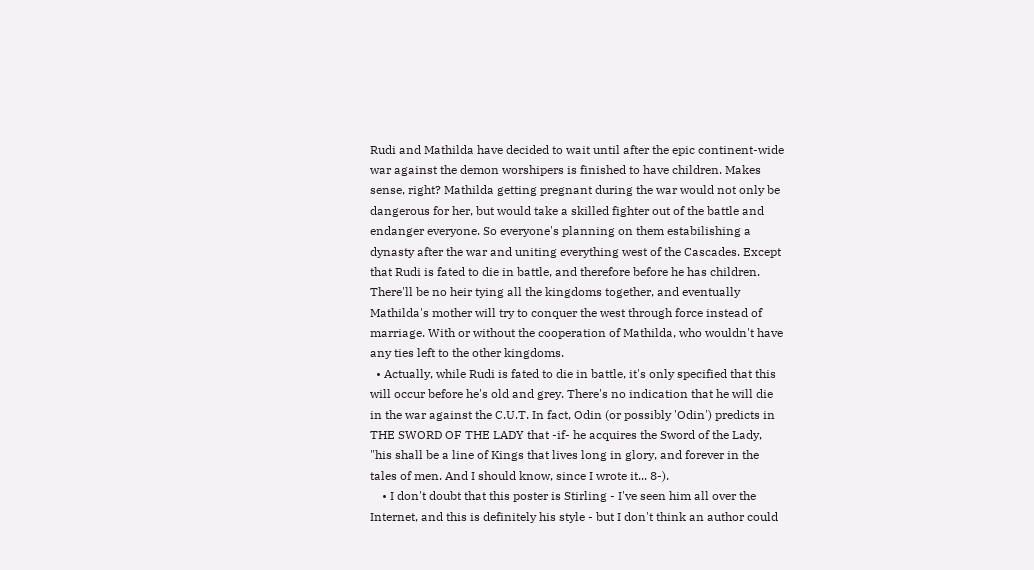Rudi and Mathilda have decided to wait until after the epic continent-wide war against the demon worshipers is finished to have children. Makes sense, right? Mathilda getting pregnant during the war would not only be dangerous for her, but would take a skilled fighter out of the battle and endanger everyone. So everyone's planning on them estabilishing a dynasty after the war and uniting everything west of the Cascades. Except that Rudi is fated to die in battle, and therefore before he has children. There'll be no heir tying all the kingdoms together, and eventually Mathilda's mother will try to conquer the west through force instead of marriage. With or without the cooperation of Mathilda, who wouldn't have any ties left to the other kingdoms.
  • Actually, while Rudi is fated to die in battle, it's only specified that this will occur before he's old and grey. There's no indication that he will die in the war against the C.U.T. In fact, Odin (or possibly 'Odin') predicts in THE SWORD OF THE LADY that -if- he acquires the Sword of the Lady, "his shall be a line of Kings that lives long in glory, and forever in the tales of men. And I should know, since I wrote it... 8-).
    • I don't doubt that this poster is Stirling - I've seen him all over the Internet, and this is definitely his style - but I don't think an author could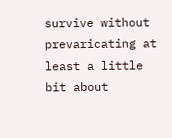survive without prevaricating at least a little bit about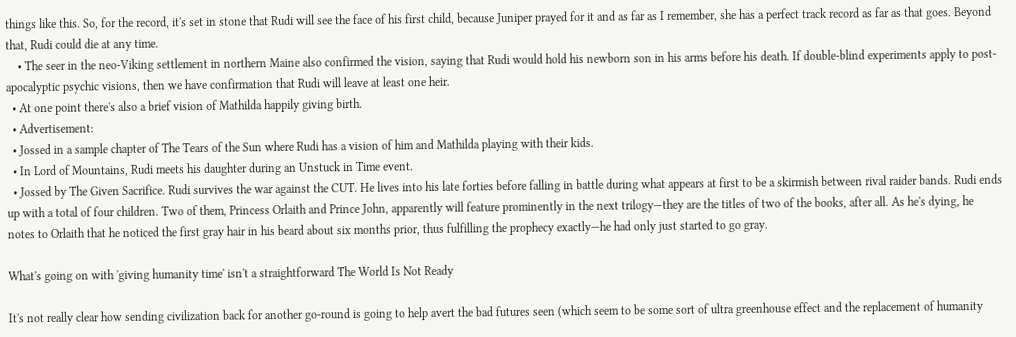things like this. So, for the record, it's set in stone that Rudi will see the face of his first child, because Juniper prayed for it and as far as I remember, she has a perfect track record as far as that goes. Beyond that, Rudi could die at any time.
    • The seer in the neo-Viking settlement in northern Maine also confirmed the vision, saying that Rudi would hold his newborn son in his arms before his death. If double-blind experiments apply to post-apocalyptic psychic visions, then we have confirmation that Rudi will leave at least one heir.
  • At one point there's also a brief vision of Mathilda happily giving birth.
  • Advertisement:
  • Jossed in a sample chapter of The Tears of the Sun where Rudi has a vision of him and Mathilda playing with their kids.
  • In Lord of Mountains, Rudi meets his daughter during an Unstuck in Time event.
  • Jossed by The Given Sacrifice. Rudi survives the war against the CUT. He lives into his late forties before falling in battle during what appears at first to be a skirmish between rival raider bands. Rudi ends up with a total of four children. Two of them, Princess Orlaith and Prince John, apparently will feature prominently in the next trilogy—they are the titles of two of the books, after all. As he's dying, he notes to Orlaith that he noticed the first gray hair in his beard about six months prior, thus fulfilling the prophecy exactly—he had only just started to go gray.

What's going on with 'giving humanity time' isn't a straightforward The World Is Not Ready

It's not really clear how sending civilization back for another go-round is going to help avert the bad futures seen (which seem to be some sort of ultra greenhouse effect and the replacement of humanity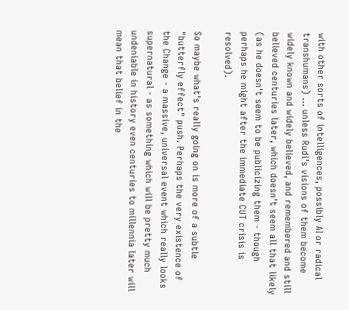with other sorts of intelligences, possibly AI or radical transhumans) ... unless Rudi's visions of them become widely known and widely believed, and remembered and still believed centuries later, which doesn't seem all that likely (as he doesn't seem to be publicizing them - though perhaps he might after the immediate CUT crisis is resolved).

So maybe what's really going on is more of a subtle "butterfly effect" push. Perhaps the very existence of the Change - a massive, universal event which really looks supernatural - as something which will be pretty much undeniable in history even centuries to millennia later will mean that belief in the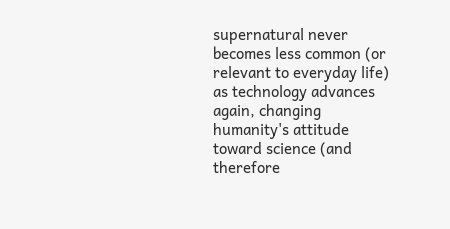supernatural never becomes less common (or relevant to everyday life) as technology advances again, changing humanity's attitude toward science (and therefore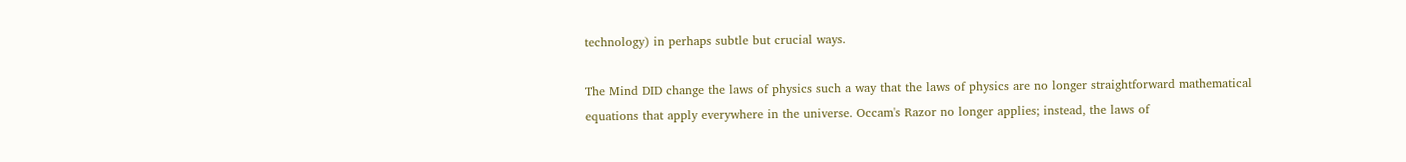technology) in perhaps subtle but crucial ways.

The Mind DID change the laws of physics such a way that the laws of physics are no longer straightforward mathematical equations that apply everywhere in the universe. Occam's Razor no longer applies; instead, the laws of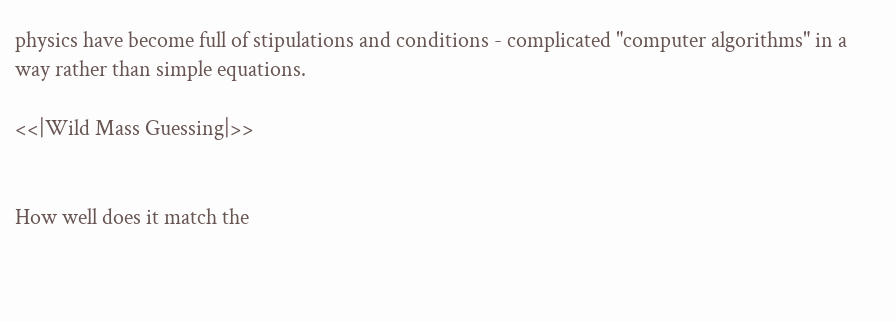physics have become full of stipulations and conditions - complicated "computer algorithms" in a way rather than simple equations.

<<|Wild Mass Guessing|>>


How well does it match the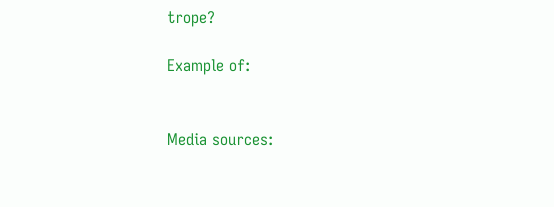trope?

Example of:


Media sources: